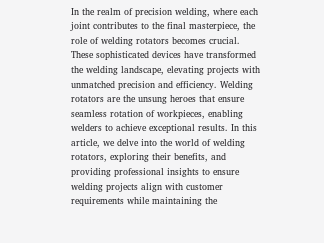In the realm of precision welding, where each joint contributes to the final masterpiece, the role of welding rotators becomes crucial. These sophisticated devices have transformed the welding landscape, elevating projects with unmatched precision and efficiency. Welding rotators are the unsung heroes that ensure seamless rotation of workpieces, enabling welders to achieve exceptional results. In this article, we delve into the world of welding rotators, exploring their benefits, and providing professional insights to ensure welding projects align with customer requirements while maintaining the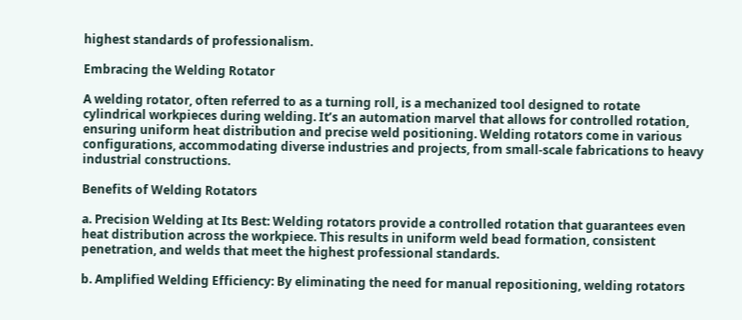highest standards of professionalism.

Embracing the Welding Rotator

A welding rotator, often referred to as a turning roll, is a mechanized tool designed to rotate cylindrical workpieces during welding. It’s an automation marvel that allows for controlled rotation, ensuring uniform heat distribution and precise weld positioning. Welding rotators come in various configurations, accommodating diverse industries and projects, from small-scale fabrications to heavy industrial constructions.

Benefits of Welding Rotators

a. Precision Welding at Its Best: Welding rotators provide a controlled rotation that guarantees even heat distribution across the workpiece. This results in uniform weld bead formation, consistent penetration, and welds that meet the highest professional standards.

b. Amplified Welding Efficiency: By eliminating the need for manual repositioning, welding rotators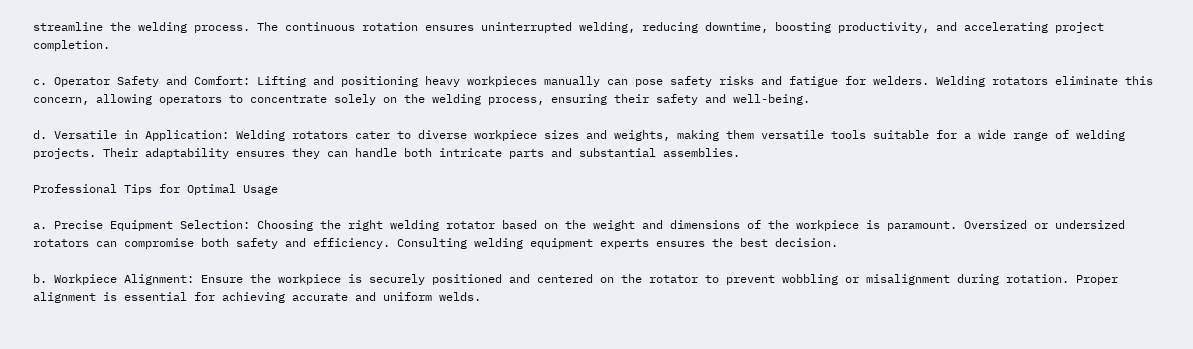streamline the welding process. The continuous rotation ensures uninterrupted welding, reducing downtime, boosting productivity, and accelerating project completion.

c. Operator Safety and Comfort: Lifting and positioning heavy workpieces manually can pose safety risks and fatigue for welders. Welding rotators eliminate this concern, allowing operators to concentrate solely on the welding process, ensuring their safety and well-being.

d. Versatile in Application: Welding rotators cater to diverse workpiece sizes and weights, making them versatile tools suitable for a wide range of welding projects. Their adaptability ensures they can handle both intricate parts and substantial assemblies.

Professional Tips for Optimal Usage

a. Precise Equipment Selection: Choosing the right welding rotator based on the weight and dimensions of the workpiece is paramount. Oversized or undersized rotators can compromise both safety and efficiency. Consulting welding equipment experts ensures the best decision.

b. Workpiece Alignment: Ensure the workpiece is securely positioned and centered on the rotator to prevent wobbling or misalignment during rotation. Proper alignment is essential for achieving accurate and uniform welds.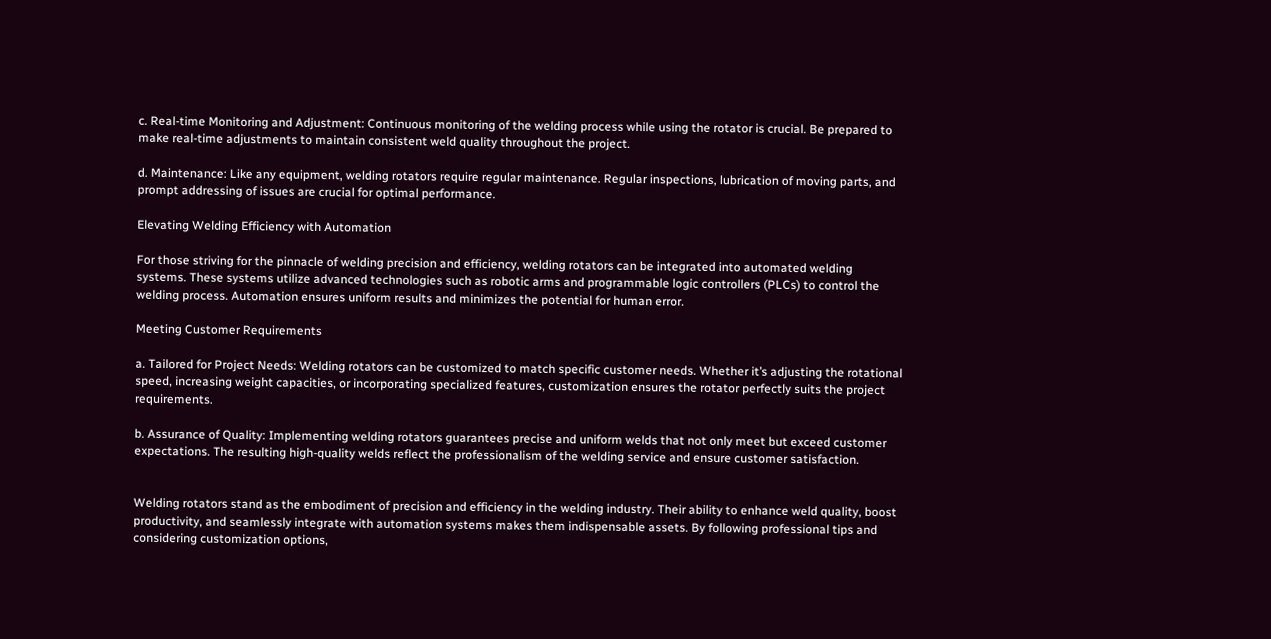c. Real-time Monitoring and Adjustment: Continuous monitoring of the welding process while using the rotator is crucial. Be prepared to make real-time adjustments to maintain consistent weld quality throughout the project.

d. Maintenance: Like any equipment, welding rotators require regular maintenance. Regular inspections, lubrication of moving parts, and prompt addressing of issues are crucial for optimal performance.

Elevating Welding Efficiency with Automation

For those striving for the pinnacle of welding precision and efficiency, welding rotators can be integrated into automated welding systems. These systems utilize advanced technologies such as robotic arms and programmable logic controllers (PLCs) to control the welding process. Automation ensures uniform results and minimizes the potential for human error.

Meeting Customer Requirements

a. Tailored for Project Needs: Welding rotators can be customized to match specific customer needs. Whether it’s adjusting the rotational speed, increasing weight capacities, or incorporating specialized features, customization ensures the rotator perfectly suits the project requirements.

b. Assurance of Quality: Implementing welding rotators guarantees precise and uniform welds that not only meet but exceed customer expectations. The resulting high-quality welds reflect the professionalism of the welding service and ensure customer satisfaction.


Welding rotators stand as the embodiment of precision and efficiency in the welding industry. Their ability to enhance weld quality, boost productivity, and seamlessly integrate with automation systems makes them indispensable assets. By following professional tips and considering customization options,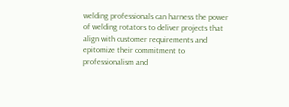welding professionals can harness the power of welding rotators to deliver projects that align with customer requirements and epitomize their commitment to professionalism and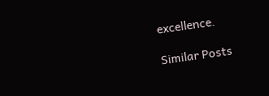excellence.

Similar Posts